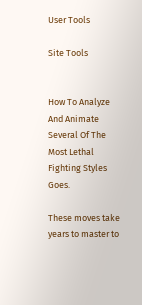User Tools

Site Tools


How To Analyze And Animate Several Of The Most Lethal Fighting Styles Goes.

These moves take years to master to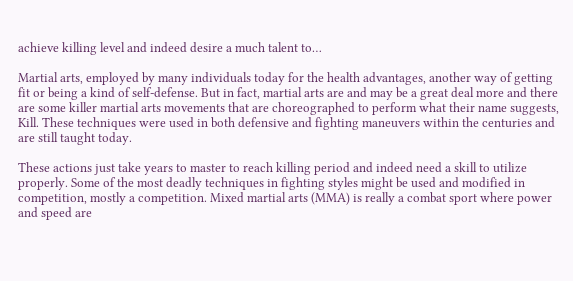achieve killing level and indeed desire a much talent to…

Martial arts, employed by many individuals today for the health advantages, another way of getting fit or being a kind of self-defense. But in fact, martial arts are and may be a great deal more and there are some killer martial arts movements that are choreographed to perform what their name suggests, Kill. These techniques were used in both defensive and fighting maneuvers within the centuries and are still taught today.

These actions just take years to master to reach killing period and indeed need a skill to utilize properly. Some of the most deadly techniques in fighting styles might be used and modified in competition, mostly a competition. Mixed martial arts (MMA) is really a combat sport where power and speed are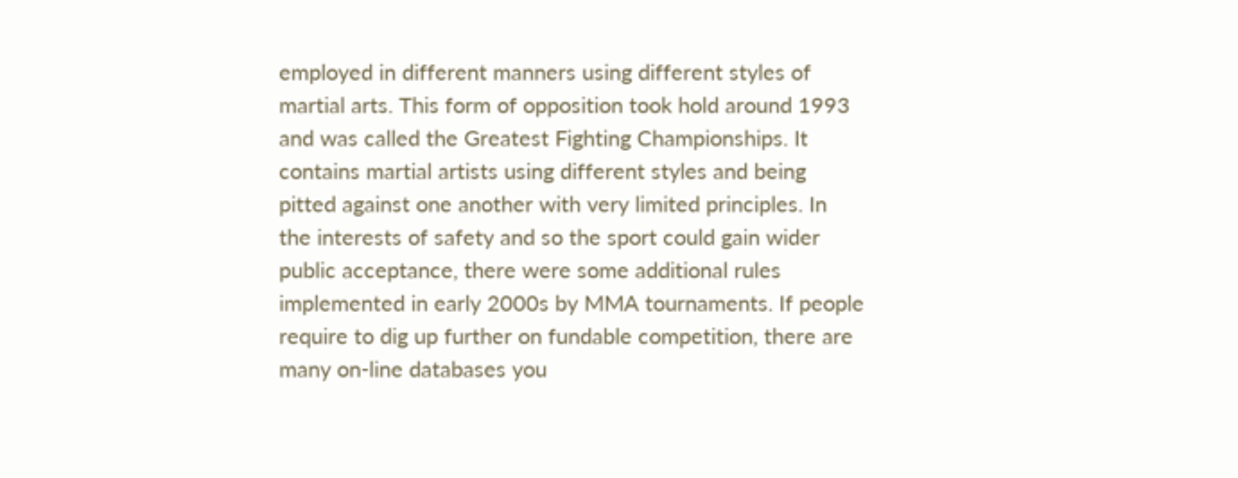employed in different manners using different styles of martial arts. This form of opposition took hold around 1993 and was called the Greatest Fighting Championships. It contains martial artists using different styles and being pitted against one another with very limited principles. In the interests of safety and so the sport could gain wider public acceptance, there were some additional rules implemented in early 2000s by MMA tournaments. If people require to dig up further on fundable competition, there are many on-line databases you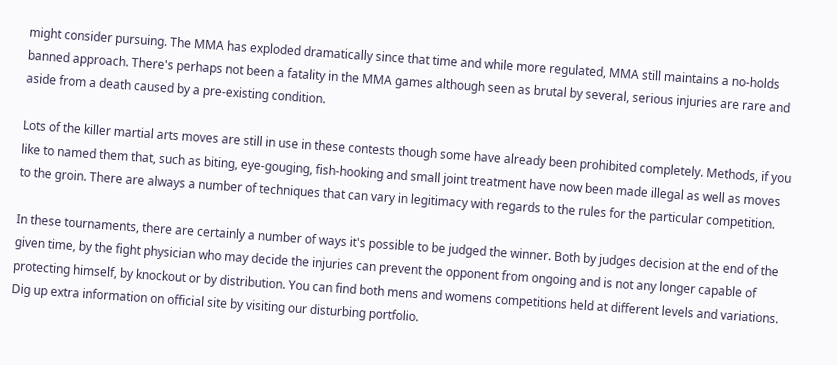might consider pursuing. The MMA has exploded dramatically since that time and while more regulated, MMA still maintains a no-holds banned approach. There's perhaps not been a fatality in the MMA games although seen as brutal by several, serious injuries are rare and aside from a death caused by a pre-existing condition.

Lots of the killer martial arts moves are still in use in these contests though some have already been prohibited completely. Methods, if you like to named them that, such as biting, eye-gouging, fish-hooking and small joint treatment have now been made illegal as well as moves to the groin. There are always a number of techniques that can vary in legitimacy with regards to the rules for the particular competition.

In these tournaments, there are certainly a number of ways it's possible to be judged the winner. Both by judges decision at the end of the given time, by the fight physician who may decide the injuries can prevent the opponent from ongoing and is not any longer capable of protecting himself, by knockout or by distribution. You can find both mens and womens competitions held at different levels and variations. Dig up extra information on official site by visiting our disturbing portfolio.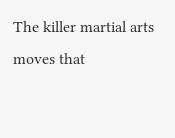The killer martial arts moves that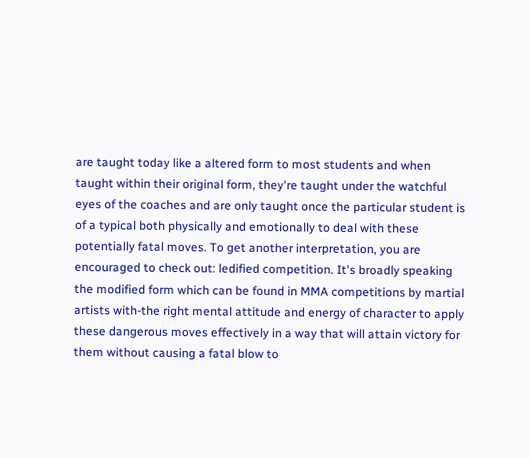are taught today like a altered form to most students and when taught within their original form, they're taught under the watchful eyes of the coaches and are only taught once the particular student is of a typical both physically and emotionally to deal with these potentially fatal moves. To get another interpretation, you are encouraged to check out: ledified competition. It's broadly speaking the modified form which can be found in MMA competitions by martial artists with-the right mental attitude and energy of character to apply these dangerous moves effectively in a way that will attain victory for them without causing a fatal blow to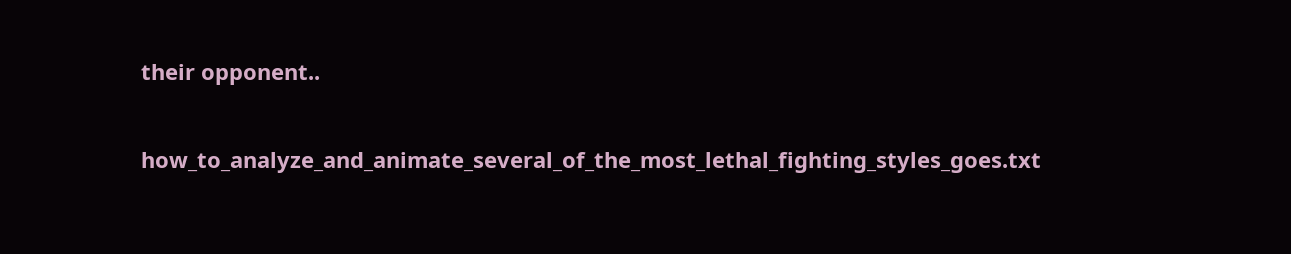their opponent..

how_to_analyze_and_animate_several_of_the_most_lethal_fighting_styles_goes.txt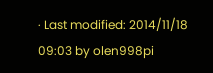· Last modified: 2014/11/18 09:03 by olen998pi